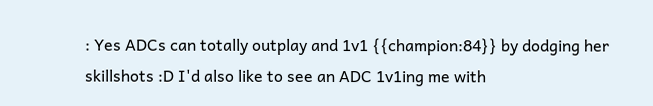: Yes ADCs can totally outplay and 1v1 {{champion:84}} by dodging her skillshots :D I'd also like to see an ADC 1v1ing me with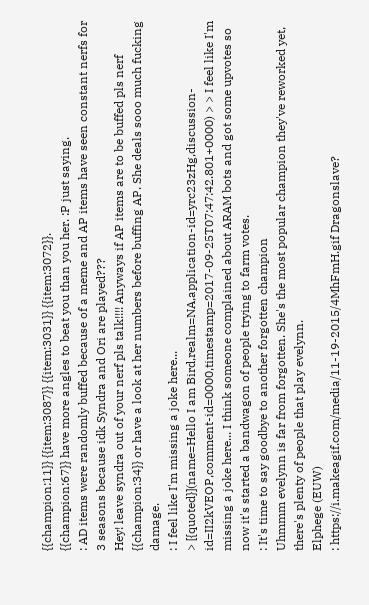{{champion:11}} {{item:3087}} {{item:3031}} {{item:3072}}.
{{champion:67}} have more angles to beat you than you her. :P just saying.
: AD items were randomly buffed because of a meme and AP items have seen constant nerfs for 3 seasons because idk Syndra and Ori are played???
Hey! leave syndra out of your nerf pls talk!!!! Anyways if AP items are to be buffed pls nerf {{champion:34}} or have a look at her numbers before buffing AP. She deals sooo much fucking damage.
: I feel like I'm missing a joke here...
> [{quoted}](name=Hello I am Bird,realm=NA,application-id=yrc23zHg,discussion-id=II2kVEOP,comment-id=0000,timestamp=2017-09-25T07:47:42.801+0000) > > I feel like I'm missing a joke here... I think someone complained about ARAM bots and got some upvotes so now it's started a bandwagon of people trying to farm votes.
: It's time to say goodbye to another forgotten champion
Uhmmm evelynn is far from forgotten. She's the most popular champion they've reworked yet, there's plenty of people that play evelynn.
Elphege (EUW)
: https://i.makeagif.com/media/11-19-2015/4MhFmH.gif Dragonslave?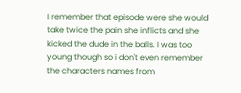I remember that episode were she would take twice the pain she inflicts and she kicked the dude in the balls. I was too young though so i don't even remember the characters names from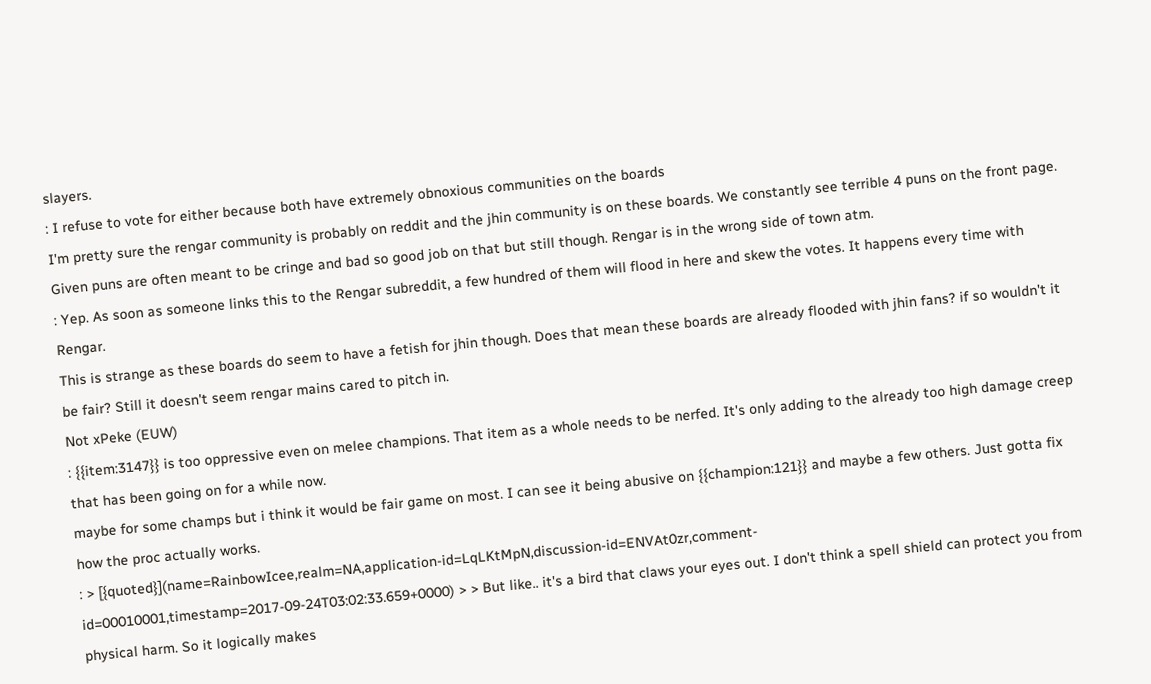slayers.
: I refuse to vote for either because both have extremely obnoxious communities on the boards
I'm pretty sure the rengar community is probably on reddit and the jhin community is on these boards. We constantly see terrible 4 puns on the front page. Given puns are often meant to be cringe and bad so good job on that but still though. Rengar is in the wrong side of town atm.
: Yep. As soon as someone links this to the Rengar subreddit, a few hundred of them will flood in here and skew the votes. It happens every time with Rengar.
This is strange as these boards do seem to have a fetish for jhin though. Does that mean these boards are already flooded with jhin fans? if so wouldn't it be fair? Still it doesn't seem rengar mains cared to pitch in.
Not xPeke (EUW)
: {{item:3147}} is too oppressive even on melee champions. That item as a whole needs to be nerfed. It's only adding to the already too high damage creep that has been going on for a while now.
maybe for some champs but i think it would be fair game on most. I can see it being abusive on {{champion:121}} and maybe a few others. Just gotta fix how the proc actually works.
: > [{quoted}](name=RainbowIcee,realm=NA,application-id=LqLKtMpN,discussion-id=ENVAt0zr,comment-id=00010001,timestamp=2017-09-24T03:02:33.659+0000) > > But like.. it's a bird that claws your eyes out. I don't think a spell shield can protect you from physical harm. So it logically makes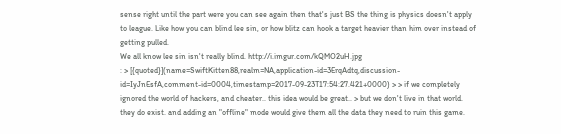sense right until the part were you can see again then that's just BS the thing is physics doesn't apply to league. Like how you can blind lee sin, or how blitz can hook a target heavier than him over instead of getting pulled.
We all know lee sin isn't really blind. http://i.imgur.com/kQMO2uH.jpg
: > [{quoted}](name=SwiftKitten88,realm=NA,application-id=3ErqAdtq,discussion-id=IyJnEsfA,comment-id=0004,timestamp=2017-09-23T17:54:27.421+0000) > > if we completely ignored the world of hackers, and cheater.. this idea would be great.. > but we don't live in that world. they do exist. and adding an "offline" mode would give them all the data they need to ruin this game.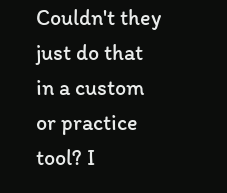Couldn't they just do that in a custom or practice tool? I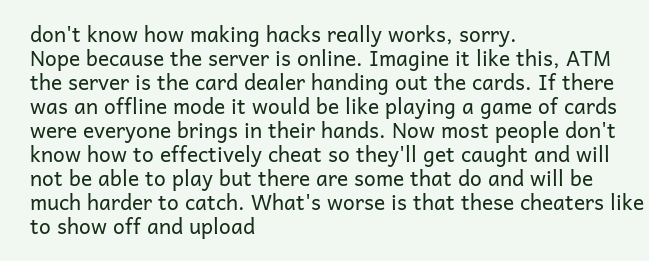don't know how making hacks really works, sorry.
Nope because the server is online. Imagine it like this, ATM the server is the card dealer handing out the cards. If there was an offline mode it would be like playing a game of cards were everyone brings in their hands. Now most people don't know how to effectively cheat so they'll get caught and will not be able to play but there are some that do and will be much harder to catch. What's worse is that these cheaters like to show off and upload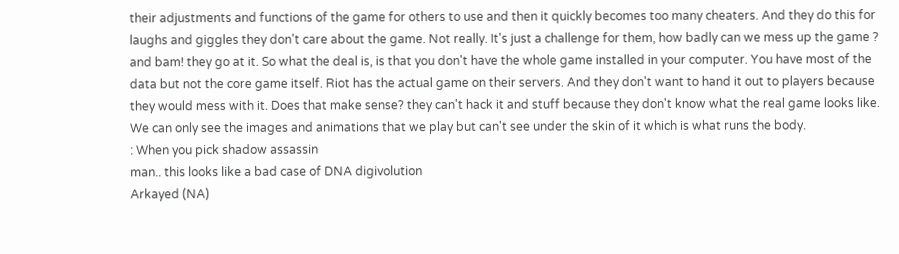their adjustments and functions of the game for others to use and then it quickly becomes too many cheaters. And they do this for laughs and giggles they don't care about the game. Not really. It's just a challenge for them, how badly can we mess up the game ? and bam! they go at it. So what the deal is, is that you don't have the whole game installed in your computer. You have most of the data but not the core game itself. Riot has the actual game on their servers. And they don't want to hand it out to players because they would mess with it. Does that make sense? they can't hack it and stuff because they don't know what the real game looks like. We can only see the images and animations that we play but can't see under the skin of it which is what runs the body.
: When you pick shadow assassin
man.. this looks like a bad case of DNA digivolution
Arkayed (NA)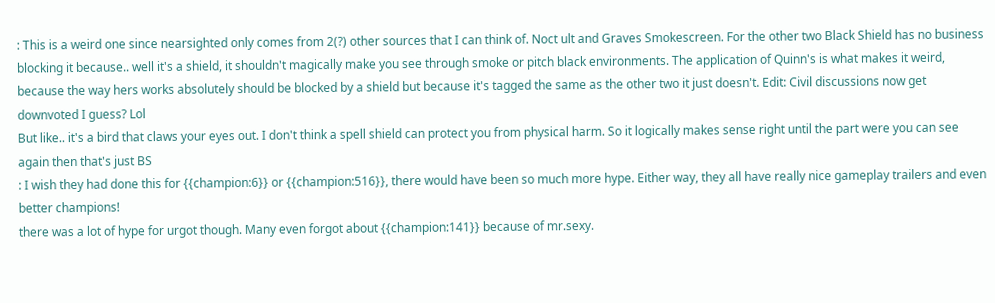: This is a weird one since nearsighted only comes from 2(?) other sources that I can think of. Noct ult and Graves Smokescreen. For the other two Black Shield has no business blocking it because.. well it's a shield, it shouldn't magically make you see through smoke or pitch black environments. The application of Quinn's is what makes it weird, because the way hers works absolutely should be blocked by a shield but because it's tagged the same as the other two it just doesn't. Edit: Civil discussions now get downvoted I guess? Lol
But like.. it's a bird that claws your eyes out. I don't think a spell shield can protect you from physical harm. So it logically makes sense right until the part were you can see again then that's just BS
: I wish they had done this for {{champion:6}} or {{champion:516}}, there would have been so much more hype. Either way, they all have really nice gameplay trailers and even better champions!
there was a lot of hype for urgot though. Many even forgot about {{champion:141}} because of mr.sexy.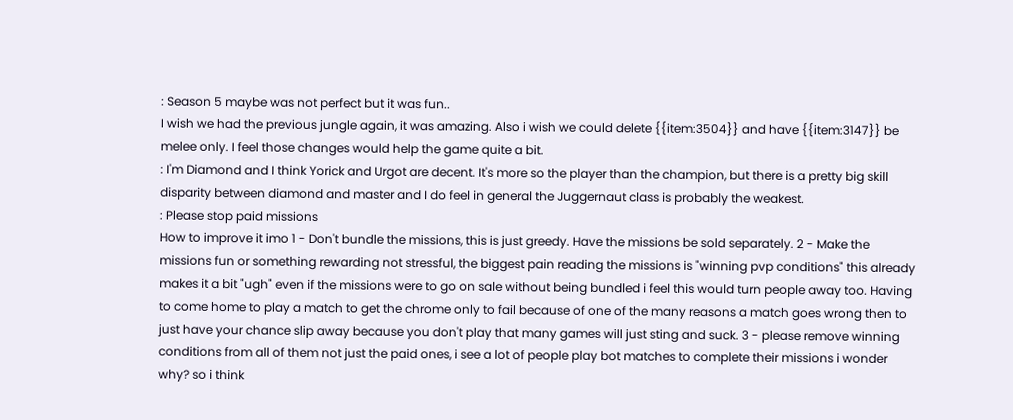: Season 5 maybe was not perfect but it was fun..
I wish we had the previous jungle again, it was amazing. Also i wish we could delete {{item:3504}} and have {{item:3147}} be melee only. I feel those changes would help the game quite a bit.
: I'm Diamond and I think Yorick and Urgot are decent. It's more so the player than the champion, but there is a pretty big skill disparity between diamond and master and I do feel in general the Juggernaut class is probably the weakest.
: Please stop paid missions
How to improve it imo 1 - Don't bundle the missions, this is just greedy. Have the missions be sold separately. 2 - Make the missions fun or something rewarding not stressful, the biggest pain reading the missions is "winning pvp conditions" this already makes it a bit "ugh" even if the missions were to go on sale without being bundled i feel this would turn people away too. Having to come home to play a match to get the chrome only to fail because of one of the many reasons a match goes wrong then to just have your chance slip away because you don't play that many games will just sting and suck. 3 - please remove winning conditions from all of them not just the paid ones, i see a lot of people play bot matches to complete their missions i wonder why? so i think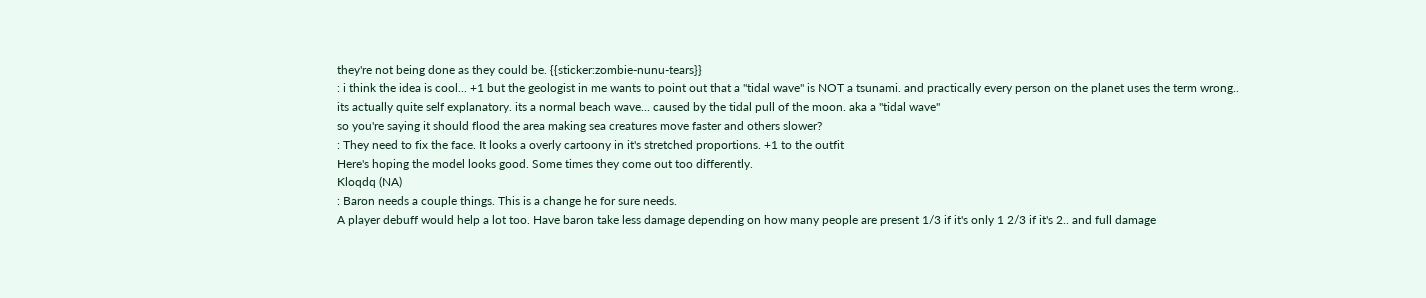they're not being done as they could be. {{sticker:zombie-nunu-tears}}
: i think the idea is cool... +1 but the geologist in me wants to point out that a "tidal wave" is NOT a tsunami. and practically every person on the planet uses the term wrong.. its actually quite self explanatory. its a normal beach wave... caused by the tidal pull of the moon. aka a "tidal wave"
so you're saying it should flood the area making sea creatures move faster and others slower?
: They need to fix the face. It looks a overly cartoony in it's stretched proportions. +1 to the outfit
Here's hoping the model looks good. Some times they come out too differently.
Kloqdq (NA)
: Baron needs a couple things. This is a change he for sure needs.
A player debuff would help a lot too. Have baron take less damage depending on how many people are present 1/3 if it's only 1 2/3 if it's 2.. and full damage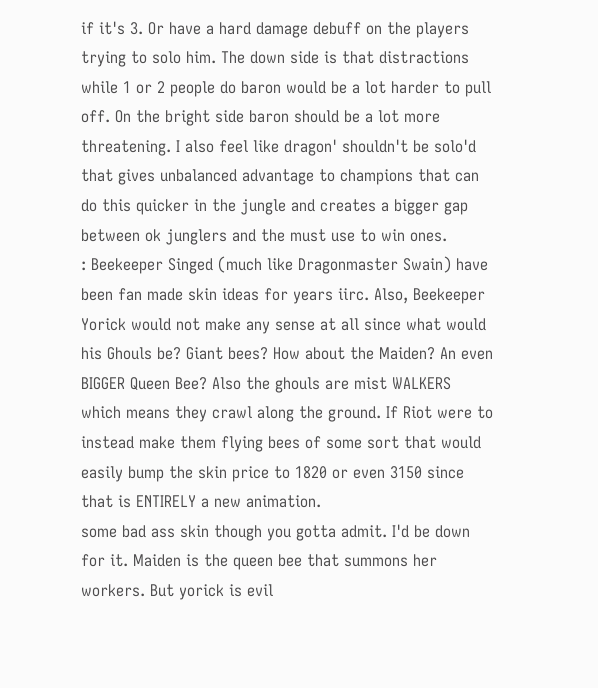if it's 3. Or have a hard damage debuff on the players trying to solo him. The down side is that distractions while 1 or 2 people do baron would be a lot harder to pull off. On the bright side baron should be a lot more threatening. I also feel like dragon' shouldn't be solo'd that gives unbalanced advantage to champions that can do this quicker in the jungle and creates a bigger gap between ok junglers and the must use to win ones.
: Beekeeper Singed (much like Dragonmaster Swain) have been fan made skin ideas for years iirc. Also, Beekeeper Yorick would not make any sense at all since what would his Ghouls be? Giant bees? How about the Maiden? An even BIGGER Queen Bee? Also the ghouls are mist WALKERS which means they crawl along the ground. If Riot were to instead make them flying bees of some sort that would easily bump the skin price to 1820 or even 3150 since that is ENTIRELY a new animation.
some bad ass skin though you gotta admit. I'd be down for it. Maiden is the queen bee that summons her workers. But yorick is evil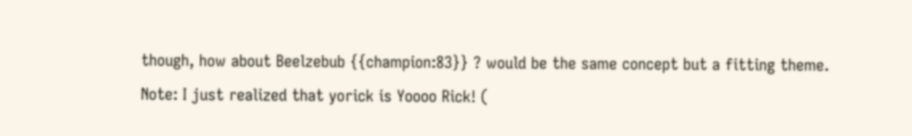though, how about Beelzebub {{champion:83}} ? would be the same concept but a fitting theme. Note: I just realized that yorick is Yoooo Rick! (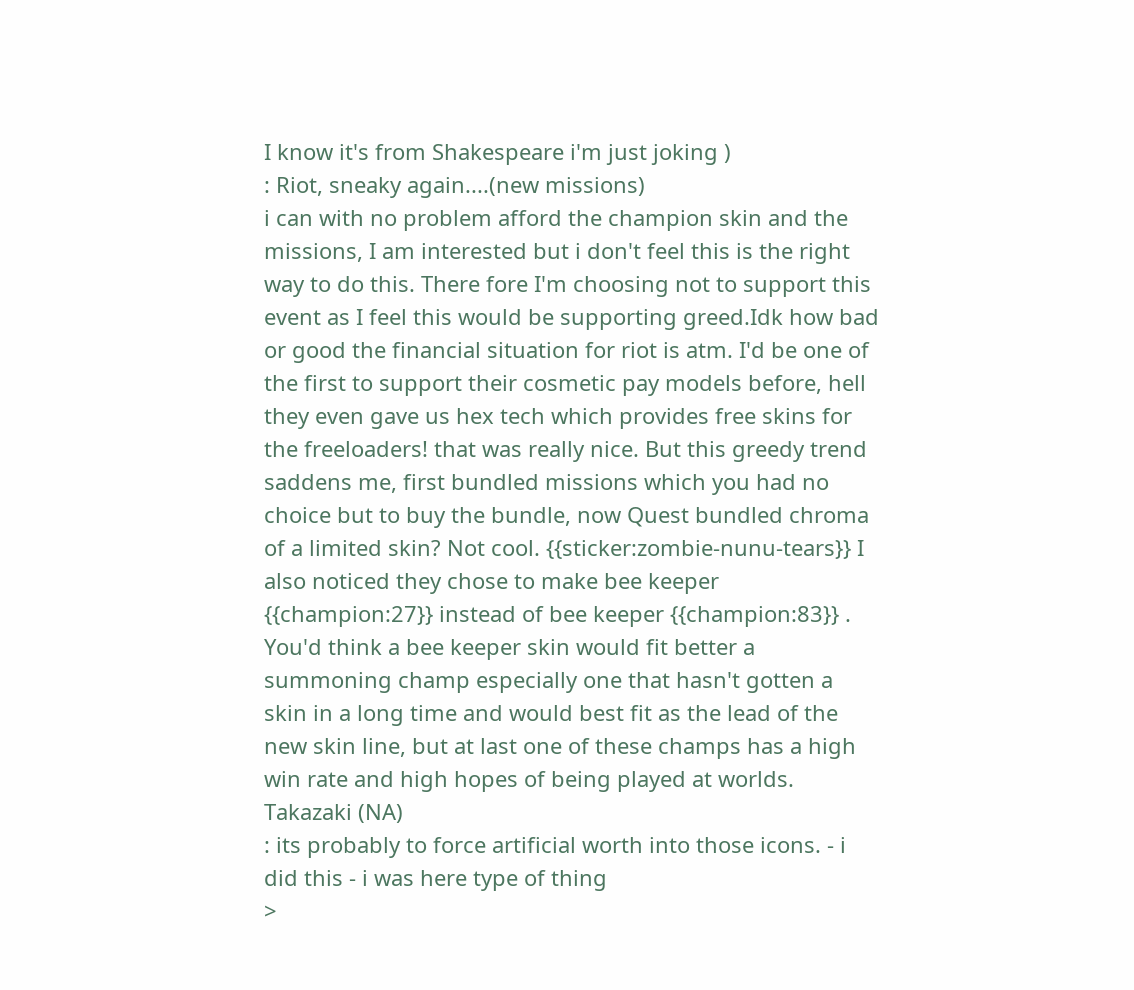I know it's from Shakespeare i'm just joking )
: Riot, sneaky again....(new missions)
i can with no problem afford the champion skin and the missions, I am interested but i don't feel this is the right way to do this. There fore I'm choosing not to support this event as I feel this would be supporting greed.Idk how bad or good the financial situation for riot is atm. I'd be one of the first to support their cosmetic pay models before, hell they even gave us hex tech which provides free skins for the freeloaders! that was really nice. But this greedy trend saddens me, first bundled missions which you had no choice but to buy the bundle, now Quest bundled chroma of a limited skin? Not cool. {{sticker:zombie-nunu-tears}} I also noticed they chose to make bee keeper {{champion:27}} instead of bee keeper {{champion:83}} . You'd think a bee keeper skin would fit better a summoning champ especially one that hasn't gotten a skin in a long time and would best fit as the lead of the new skin line, but at last one of these champs has a high win rate and high hopes of being played at worlds.
Takazaki (NA)
: its probably to force artificial worth into those icons. - i did this - i was here type of thing
>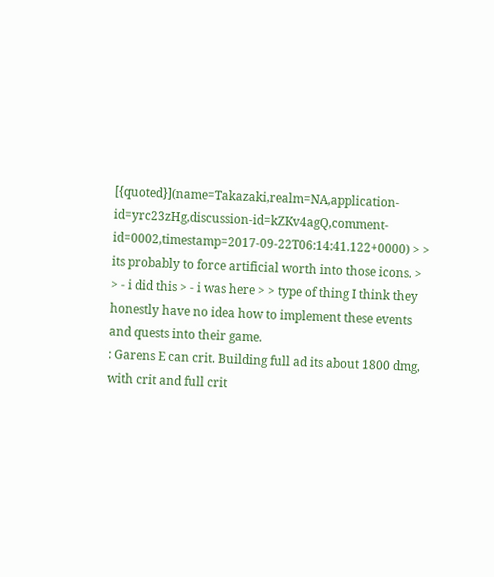[{quoted}](name=Takazaki,realm=NA,application-id=yrc23zHg,discussion-id=kZKv4agQ,comment-id=0002,timestamp=2017-09-22T06:14:41.122+0000) > > its probably to force artificial worth into those icons. > > - i did this > - i was here > > type of thing I think they honestly have no idea how to implement these events and quests into their game.
: Garens E can crit. Building full ad its about 1800 dmg, with crit and full crit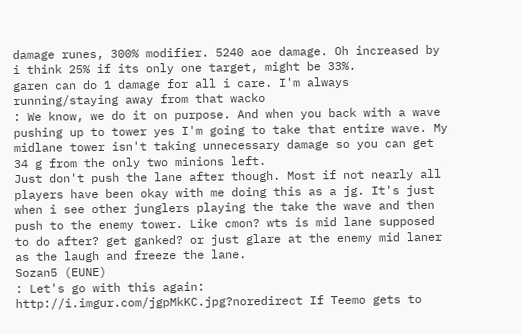damage runes, 300% modifier. 5240 aoe damage. Oh increased by i think 25% if its only one target, might be 33%.
garen can do 1 damage for all i care. I'm always running/staying away from that wacko
: We know, we do it on purpose. And when you back with a wave pushing up to tower yes I'm going to take that entire wave. My midlane tower isn't taking unnecessary damage so you can get 34 g from the only two minions left.
Just don't push the lane after though. Most if not nearly all players have been okay with me doing this as a jg. It's just when i see other junglers playing the take the wave and then push to the enemy tower. Like cmon? wts is mid lane supposed to do after? get ganked? or just glare at the enemy mid laner as the laugh and freeze the lane.
Sozan5 (EUNE)
: Let's go with this again: http://i.imgur.com/jgpMkKC.jpg?noredirect If Teemo gets to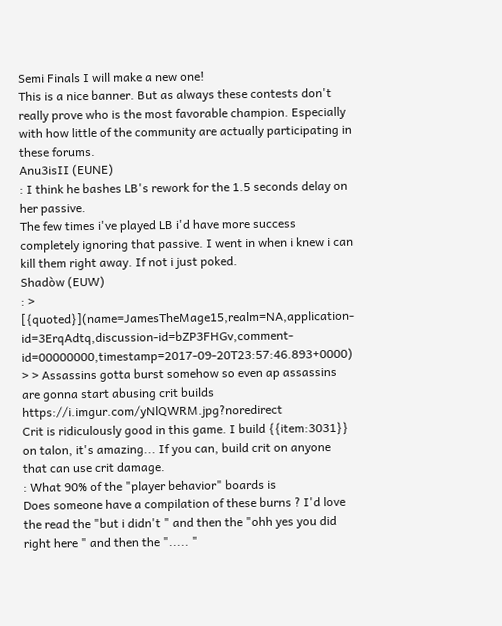Semi Finals I will make a new one!
This is a nice banner. But as always these contests don't really prove who is the most favorable champion. Especially with how little of the community are actually participating in these forums.
Anu3isII (EUNE)
: I think he bashes LB's rework for the 1.5 seconds delay on her passive.
The few times i've played LB i'd have more success completely ignoring that passive. I went in when i knew i can kill them right away. If not i just poked.
Shadòw (EUW)
: > [{quoted}](name=JamesTheMage15,realm=NA,application-id=3ErqAdtq,discussion-id=bZP3FHGv,comment-id=00000000,timestamp=2017-09-20T23:57:46.893+0000) > > Assassins gotta burst somehow so even ap assassins are gonna start abusing crit builds https://i.imgur.com/yNlQWRM.jpg?noredirect
Crit is ridiculously good in this game. I build {{item:3031}} on talon, it's amazing... If you can, build crit on anyone that can use crit damage.
: What 90% of the "player behavior" boards is
Does someone have a compilation of these burns ? I'd love the read the "but i didn't " and then the "ohh yes you did right here " and then the "..... "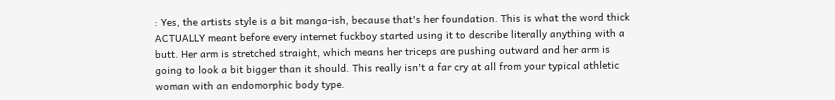: Yes, the artists style is a bit manga-ish, because that's her foundation. This is what the word thick ACTUALLY meant before every internet fuckboy started using it to describe literally anything with a butt. Her arm is stretched straight, which means her triceps are pushing outward and her arm is going to look a bit bigger than it should. This really isn't a far cry at all from your typical athletic woman with an endomorphic body type.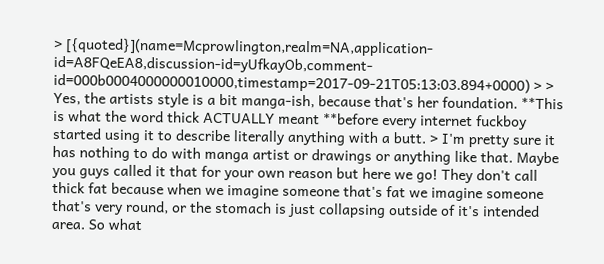> [{quoted}](name=Mcprowlington,realm=NA,application-id=A8FQeEA8,discussion-id=yUfkayOb,comment-id=000b0004000000010000,timestamp=2017-09-21T05:13:03.894+0000) > > Yes, the artists style is a bit manga-ish, because that's her foundation. **This is what the word thick ACTUALLY meant **before every internet fuckboy started using it to describe literally anything with a butt. > I'm pretty sure it has nothing to do with manga artist or drawings or anything like that. Maybe you guys called it that for your own reason but here we go! They don't call thick fat because when we imagine someone that's fat we imagine someone that's very round, or the stomach is just collapsing outside of it's intended area. So what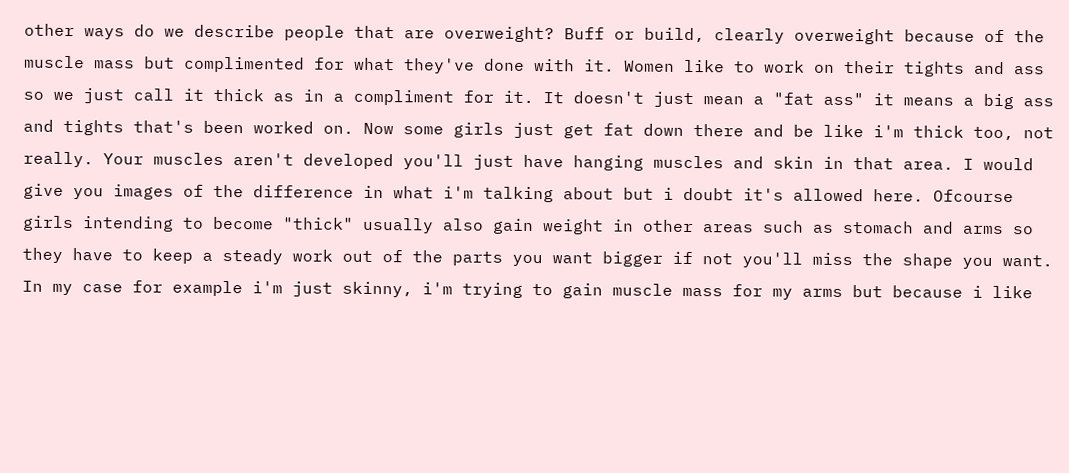other ways do we describe people that are overweight? Buff or build, clearly overweight because of the muscle mass but complimented for what they've done with it. Women like to work on their tights and ass so we just call it thick as in a compliment for it. It doesn't just mean a "fat ass" it means a big ass and tights that's been worked on. Now some girls just get fat down there and be like i'm thick too, not really. Your muscles aren't developed you'll just have hanging muscles and skin in that area. I would give you images of the difference in what i'm talking about but i doubt it's allowed here. Ofcourse girls intending to become "thick" usually also gain weight in other areas such as stomach and arms so they have to keep a steady work out of the parts you want bigger if not you'll miss the shape you want. In my case for example i'm just skinny, i'm trying to gain muscle mass for my arms but because i like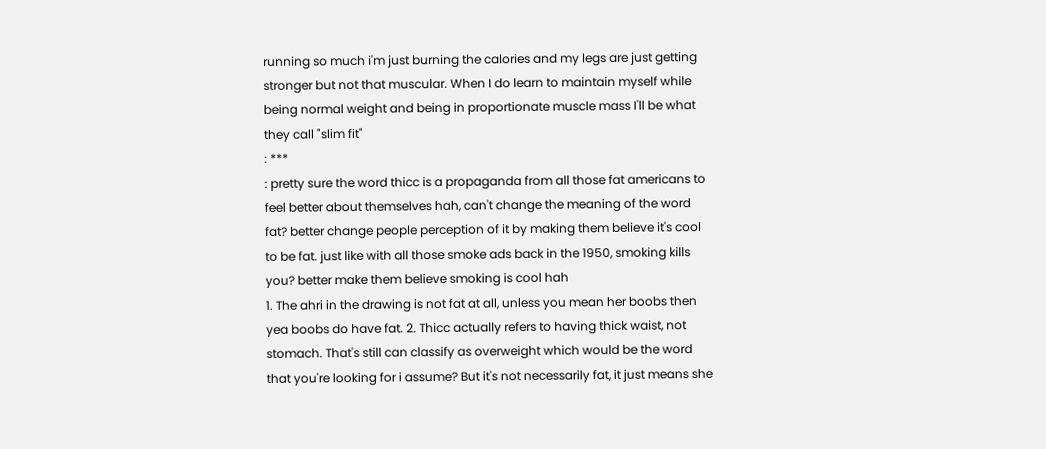running so much i'm just burning the calories and my legs are just getting stronger but not that muscular. When I do learn to maintain myself while being normal weight and being in proportionate muscle mass I'll be what they call "slim fit"
: ***
: pretty sure the word thicc is a propaganda from all those fat americans to feel better about themselves hah, can't change the meaning of the word fat? better change people perception of it by making them believe it's cool to be fat. just like with all those smoke ads back in the 1950, smoking kills you? better make them believe smoking is cool hah
1. The ahri in the drawing is not fat at all, unless you mean her boobs then yea boobs do have fat. 2. Thicc actually refers to having thick waist, not stomach. That's still can classify as overweight which would be the word that you're looking for i assume? But it's not necessarily fat, it just means she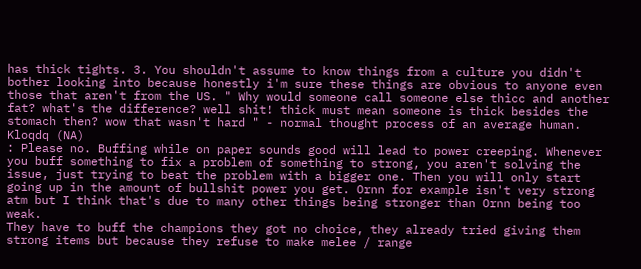has thick tights. 3. You shouldn't assume to know things from a culture you didn't bother looking into because honestly i'm sure these things are obvious to anyone even those that aren't from the US. " Why would someone call someone else thicc and another fat? what's the difference? well shit! thick must mean someone is thick besides the stomach then? wow that wasn't hard " - normal thought process of an average human.
Kloqdq (NA)
: Please no. Buffing while on paper sounds good will lead to power creeping. Whenever you buff something to fix a problem of something to strong, you aren't solving the issue, just trying to beat the problem with a bigger one. Then you will only start going up in the amount of bullshit power you get. Ornn for example isn't very strong atm but I think that's due to many other things being stronger than Ornn being too weak.
They have to buff the champions they got no choice, they already tried giving them strong items but because they refuse to make melee / range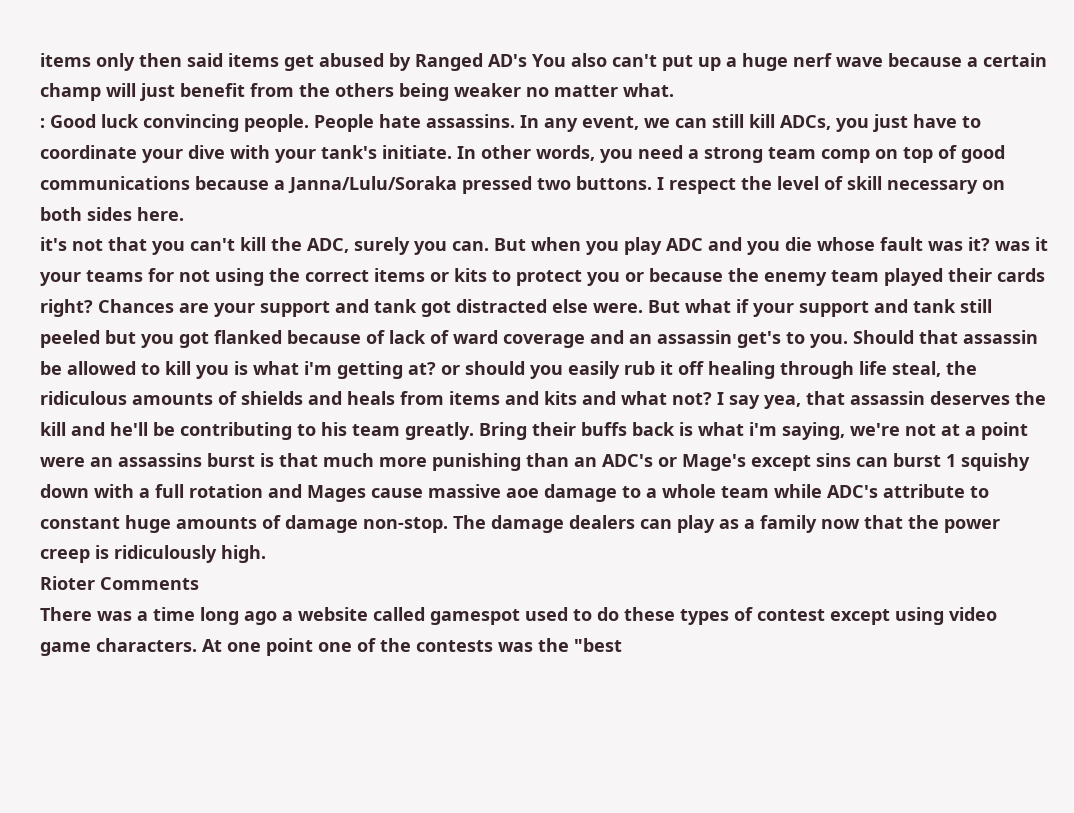items only then said items get abused by Ranged AD's You also can't put up a huge nerf wave because a certain champ will just benefit from the others being weaker no matter what.
: Good luck convincing people. People hate assassins. In any event, we can still kill ADCs, you just have to coordinate your dive with your tank's initiate. In other words, you need a strong team comp on top of good communications because a Janna/Lulu/Soraka pressed two buttons. I respect the level of skill necessary on both sides here.
it's not that you can't kill the ADC, surely you can. But when you play ADC and you die whose fault was it? was it your teams for not using the correct items or kits to protect you or because the enemy team played their cards right? Chances are your support and tank got distracted else were. But what if your support and tank still peeled but you got flanked because of lack of ward coverage and an assassin get's to you. Should that assassin be allowed to kill you is what i'm getting at? or should you easily rub it off healing through life steal, the ridiculous amounts of shields and heals from items and kits and what not? I say yea, that assassin deserves the kill and he'll be contributing to his team greatly. Bring their buffs back is what i'm saying, we're not at a point were an assassins burst is that much more punishing than an ADC's or Mage's except sins can burst 1 squishy down with a full rotation and Mages cause massive aoe damage to a whole team while ADC's attribute to constant huge amounts of damage non-stop. The damage dealers can play as a family now that the power creep is ridiculously high.
Rioter Comments
There was a time long ago a website called gamespot used to do these types of contest except using video game characters. At one point one of the contests was the "best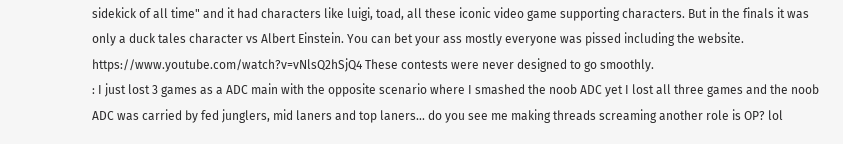sidekick of all time" and it had characters like luigi, toad, all these iconic video game supporting characters. But in the finals it was only a duck tales character vs Albert Einstein. You can bet your ass mostly everyone was pissed including the website. https://www.youtube.com/watch?v=vNlsQ2hSjQ4 These contests were never designed to go smoothly.
: I just lost 3 games as a ADC main with the opposite scenario where I smashed the noob ADC yet I lost all three games and the noob ADC was carried by fed junglers, mid laners and top laners... do you see me making threads screaming another role is OP? lol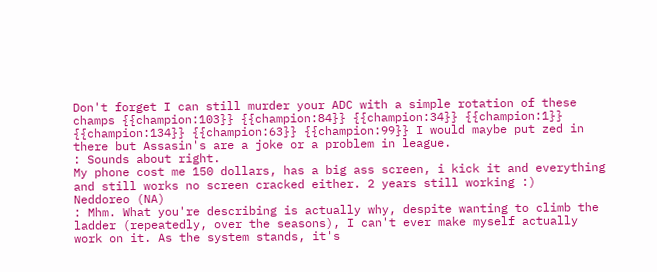Don't forget I can still murder your ADC with a simple rotation of these champs {{champion:103}} {{champion:84}} {{champion:34}} {{champion:1}} {{champion:134}} {{champion:63}} {{champion:99}} I would maybe put zed in there but Assasin's are a joke or a problem in league.
: Sounds about right.
My phone cost me 150 dollars, has a big ass screen, i kick it and everything and still works no screen cracked either. 2 years still working :)
Neddoreo (NA)
: Mhm. What you're describing is actually why, despite wanting to climb the ladder (repeatedly, over the seasons), I can't ever make myself actually work on it. As the system stands, it's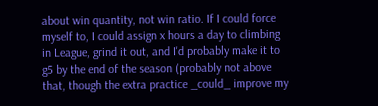about win quantity, not win ratio. If I could force myself to, I could assign x hours a day to climbing in League, grind it out, and I'd probably make it to g5 by the end of the season (probably not above that, though the extra practice _could_ improve my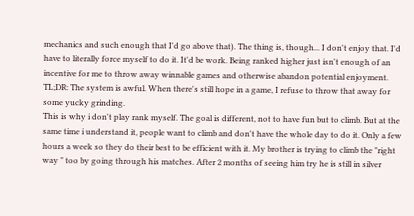mechanics and such enough that I'd go above that). The thing is, though... I don't enjoy that. I'd have to literally force myself to do it. It'd be work. Being ranked higher just isn't enough of an incentive for me to throw away winnable games and otherwise abandon potential enjoyment. TL;DR: The system is awful. When there's still hope in a game, I refuse to throw that away for some yucky grinding.
This is why i don't play rank myself. The goal is different, not to have fun but to climb. But at the same time i understand it, people want to climb and don't have the whole day to do it. Only a few hours a week so they do their best to be efficient with it. My brother is trying to climb the "right way " too by going through his matches. After 2 months of seeing him try he is still in silver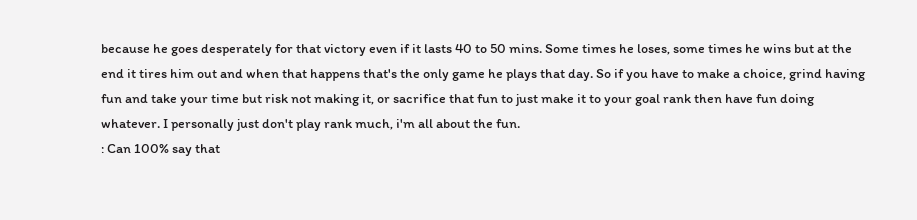because he goes desperately for that victory even if it lasts 40 to 50 mins. Some times he loses, some times he wins but at the end it tires him out and when that happens that's the only game he plays that day. So if you have to make a choice, grind having fun and take your time but risk not making it, or sacrifice that fun to just make it to your goal rank then have fun doing whatever. I personally just don't play rank much, i'm all about the fun.
: Can 100% say that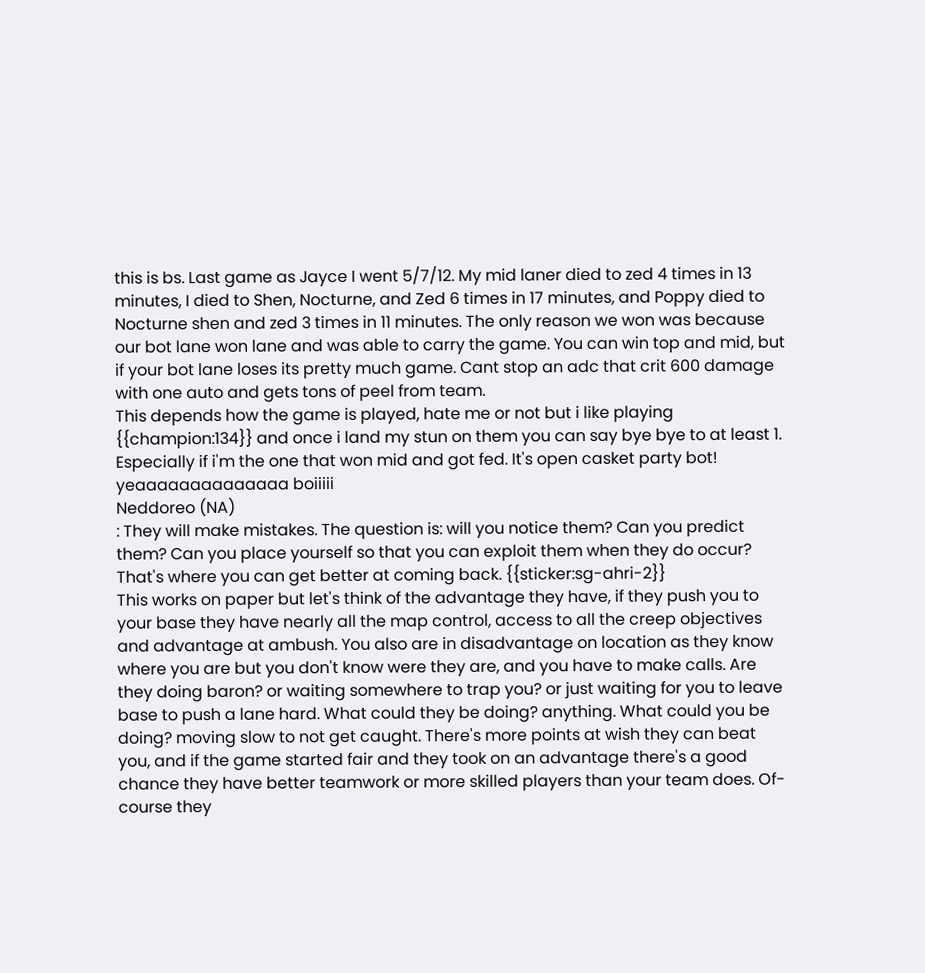this is bs. Last game as Jayce I went 5/7/12. My mid laner died to zed 4 times in 13 minutes, I died to Shen, Nocturne, and Zed 6 times in 17 minutes, and Poppy died to Nocturne shen and zed 3 times in 11 minutes. The only reason we won was because our bot lane won lane and was able to carry the game. You can win top and mid, but if your bot lane loses its pretty much game. Cant stop an adc that crit 600 damage with one auto and gets tons of peel from team.
This depends how the game is played, hate me or not but i like playing {{champion:134}} and once i land my stun on them you can say bye bye to at least 1. Especially if i'm the one that won mid and got fed. It's open casket party bot! yeaaaaaaaaaaaaaa boiiiii
Neddoreo (NA)
: They will make mistakes. The question is: will you notice them? Can you predict them? Can you place yourself so that you can exploit them when they do occur? That's where you can get better at coming back. {{sticker:sg-ahri-2}}
This works on paper but let's think of the advantage they have, if they push you to your base they have nearly all the map control, access to all the creep objectives and advantage at ambush. You also are in disadvantage on location as they know where you are but you don't know were they are, and you have to make calls. Are they doing baron? or waiting somewhere to trap you? or just waiting for you to leave base to push a lane hard. What could they be doing? anything. What could you be doing? moving slow to not get caught. There's more points at wish they can beat you, and if the game started fair and they took on an advantage there's a good chance they have better teamwork or more skilled players than your team does. Of-course they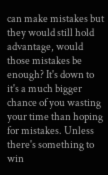can make mistakes but they would still hold advantage, would those mistakes be enough? It's down to it's a much bigger chance of you wasting your time than hoping for mistakes. Unless there's something to win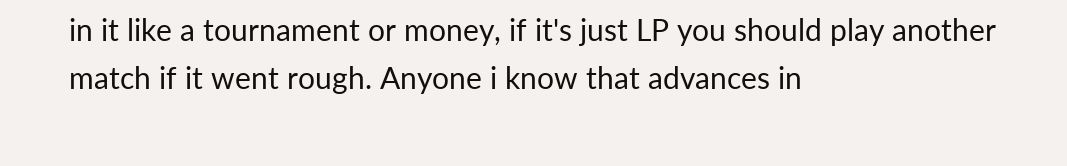in it like a tournament or money, if it's just LP you should play another match if it went rough. Anyone i know that advances in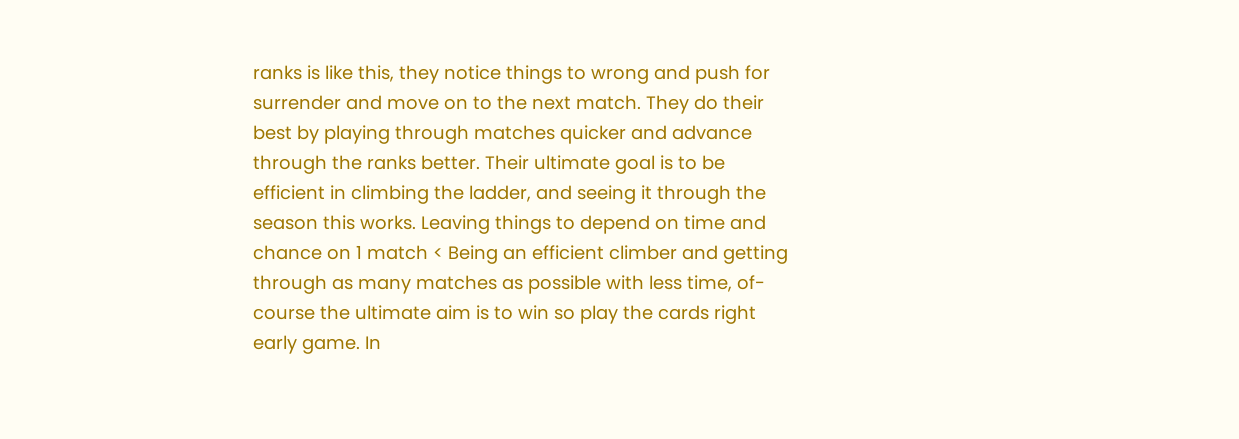ranks is like this, they notice things to wrong and push for surrender and move on to the next match. They do their best by playing through matches quicker and advance through the ranks better. Their ultimate goal is to be efficient in climbing the ladder, and seeing it through the season this works. Leaving things to depend on time and chance on 1 match < Being an efficient climber and getting through as many matches as possible with less time, of-course the ultimate aim is to win so play the cards right early game. In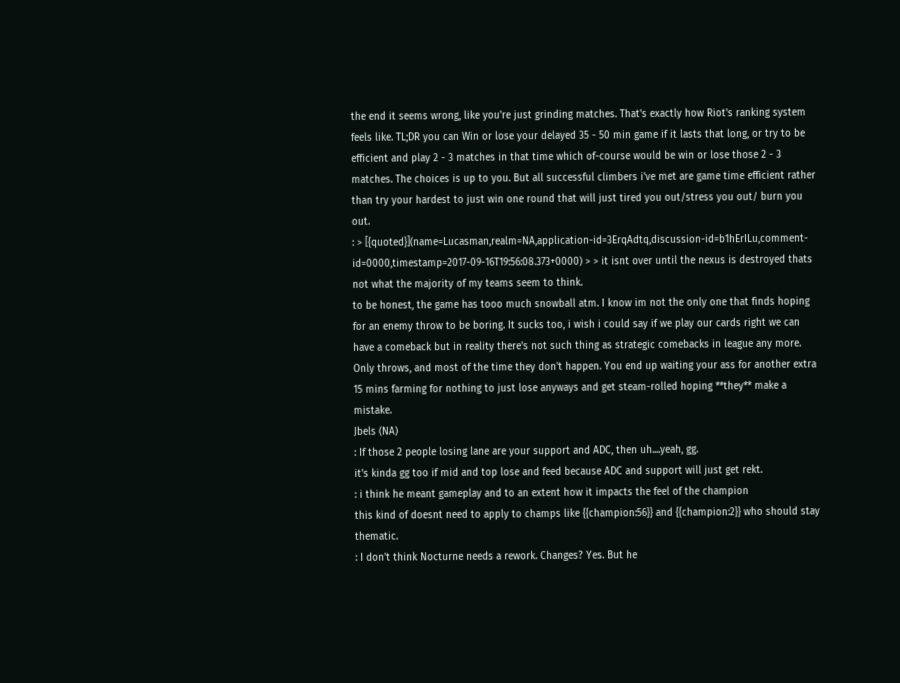the end it seems wrong, like you're just grinding matches. That's exactly how Riot's ranking system feels like. TL;DR you can Win or lose your delayed 35 - 50 min game if it lasts that long, or try to be efficient and play 2 - 3 matches in that time which of-course would be win or lose those 2 - 3 matches. The choices is up to you. But all successful climbers i've met are game time efficient rather than try your hardest to just win one round that will just tired you out/stress you out/ burn you out.
: > [{quoted}](name=Lucasman,realm=NA,application-id=3ErqAdtq,discussion-id=b1hErILu,comment-id=0000,timestamp=2017-09-16T19:56:08.373+0000) > > it isnt over until the nexus is destroyed thats not what the majority of my teams seem to think.
to be honest, the game has tooo much snowball atm. I know im not the only one that finds hoping for an enemy throw to be boring. It sucks too, i wish i could say if we play our cards right we can have a comeback but in reality there's not such thing as strategic comebacks in league any more. Only throws, and most of the time they don't happen. You end up waiting your ass for another extra 15 mins farming for nothing to just lose anyways and get steam-rolled hoping **they** make a mistake.
Jbels (NA)
: If those 2 people losing lane are your support and ADC, then uh....yeah, gg.
it's kinda gg too if mid and top lose and feed because ADC and support will just get rekt.
: i think he meant gameplay and to an extent how it impacts the feel of the champion
this kind of doesnt need to apply to champs like {{champion:56}} and {{champion:2}} who should stay thematic.
: I don't think Nocturne needs a rework. Changes? Yes. But he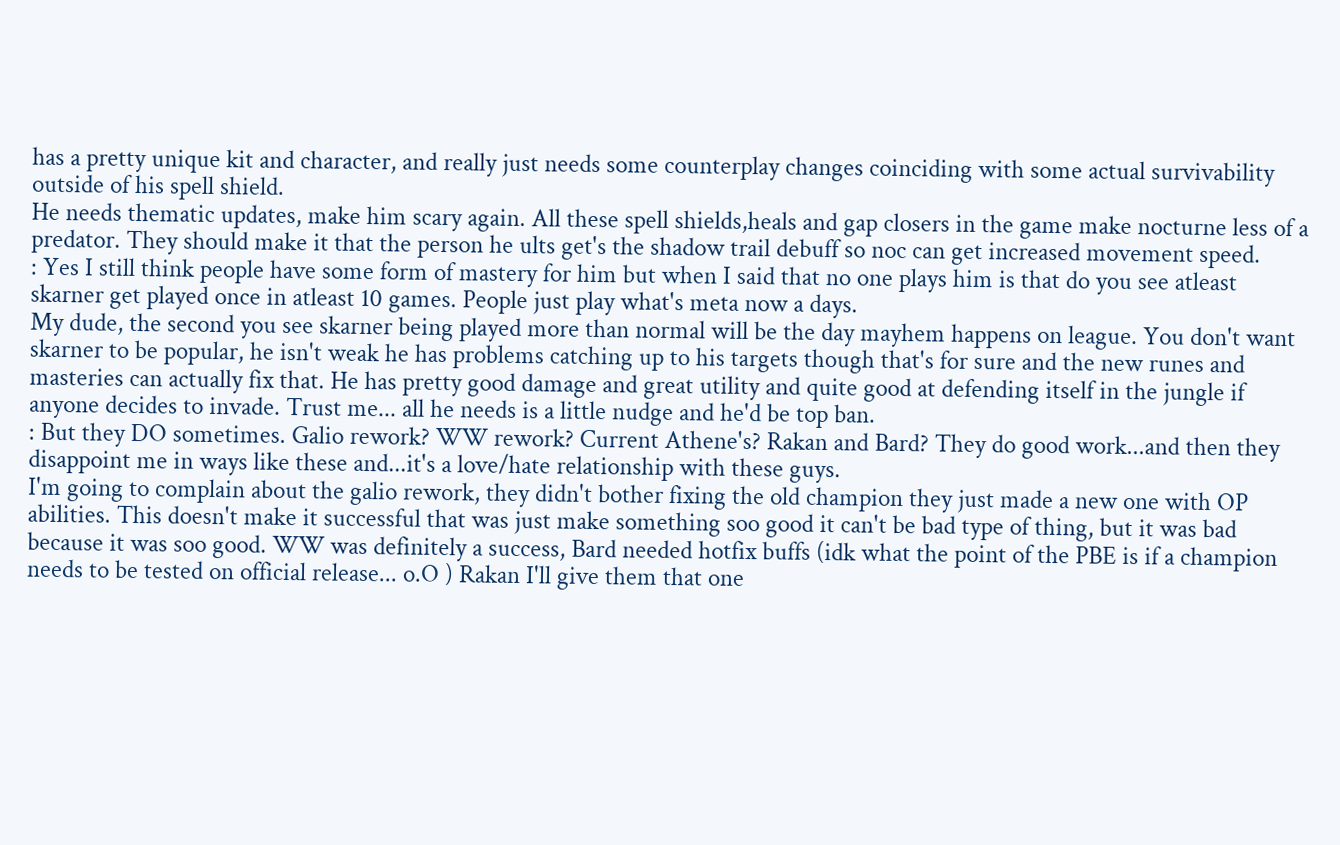has a pretty unique kit and character, and really just needs some counterplay changes coinciding with some actual survivability outside of his spell shield.
He needs thematic updates, make him scary again. All these spell shields,heals and gap closers in the game make nocturne less of a predator. They should make it that the person he ults get's the shadow trail debuff so noc can get increased movement speed.
: Yes I still think people have some form of mastery for him but when I said that no one plays him is that do you see atleast skarner get played once in atleast 10 games. People just play what's meta now a days.
My dude, the second you see skarner being played more than normal will be the day mayhem happens on league. You don't want skarner to be popular, he isn't weak he has problems catching up to his targets though that's for sure and the new runes and masteries can actually fix that. He has pretty good damage and great utility and quite good at defending itself in the jungle if anyone decides to invade. Trust me... all he needs is a little nudge and he'd be top ban.
: But they DO sometimes. Galio rework? WW rework? Current Athene's? Rakan and Bard? They do good work...and then they disappoint me in ways like these and...it's a love/hate relationship with these guys.
I'm going to complain about the galio rework, they didn't bother fixing the old champion they just made a new one with OP abilities. This doesn't make it successful that was just make something soo good it can't be bad type of thing, but it was bad because it was soo good. WW was definitely a success, Bard needed hotfix buffs (idk what the point of the PBE is if a champion needs to be tested on official release... o.O ) Rakan I'll give them that one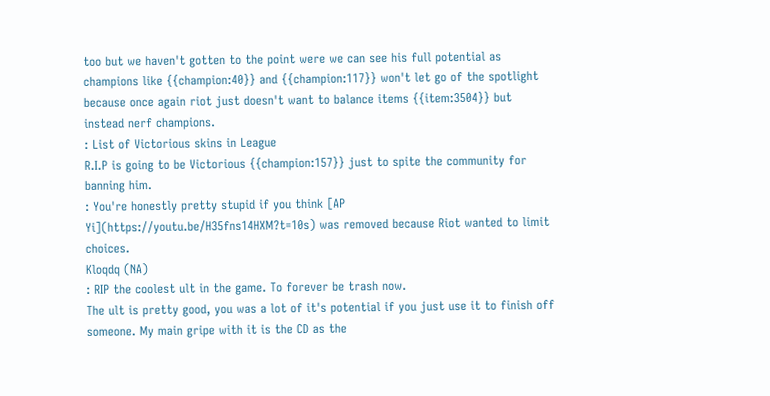too but we haven't gotten to the point were we can see his full potential as champions like {{champion:40}} and {{champion:117}} won't let go of the spotlight because once again riot just doesn't want to balance items {{item:3504}} but instead nerf champions.
: List of Victorious skins in League
R.I.P is going to be Victorious {{champion:157}} just to spite the community for banning him.
: You're honestly pretty stupid if you think [AP Yi](https://youtu.be/H35fns14HXM?t=10s) was removed because Riot wanted to limit choices.
Kloqdq (NA)
: RIP the coolest ult in the game. To forever be trash now.
The ult is pretty good, you was a lot of it's potential if you just use it to finish off someone. My main gripe with it is the CD as the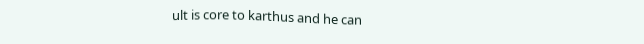ult is core to karthus and he can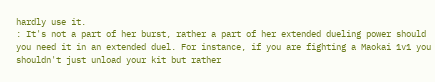hardly use it.
: It's not a part of her burst, rather a part of her extended dueling power should you need it in an extended duel. For instance, if you are fighting a Maokai 1v1 you shouldn't just unload your kit but rather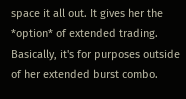space it all out. It gives her the *option* of extended trading. Basically, it's for purposes outside of her extended burst combo.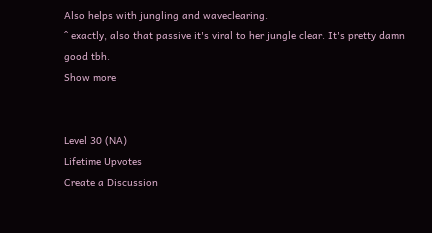Also helps with jungling and waveclearing.
^ exactly, also that passive it's viral to her jungle clear. It's pretty damn good tbh.
Show more


Level 30 (NA)
Lifetime Upvotes
Create a Discussion